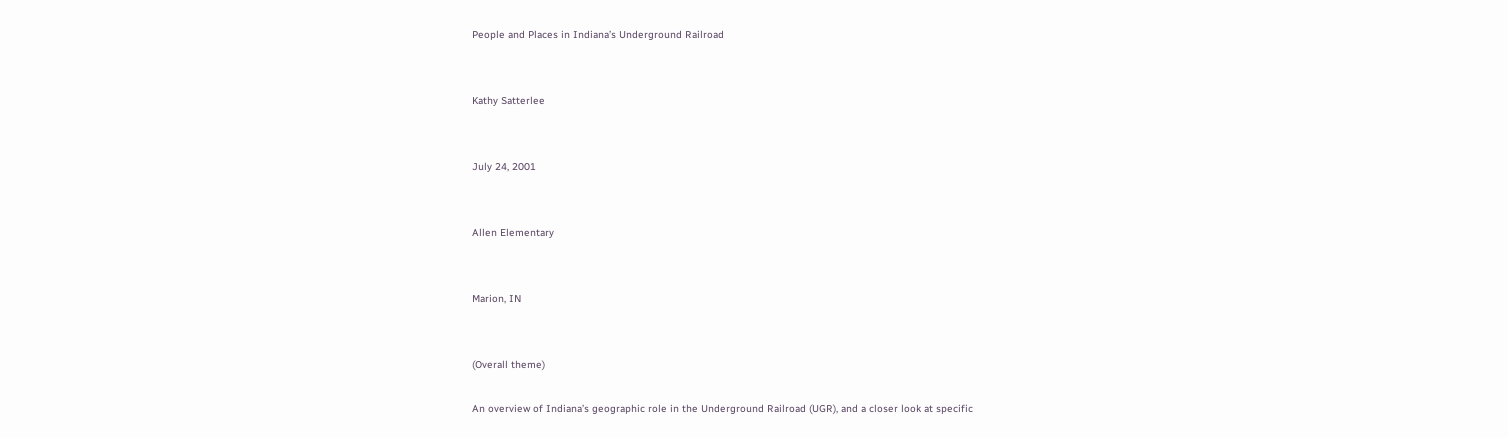People and Places in Indiana’s Underground Railroad


Kathy Satterlee


July 24, 2001


Allen Elementary


Marion, IN


(Overall theme)

An overview of Indiana’s geographic role in the Underground Railroad (UGR), and a closer look at specific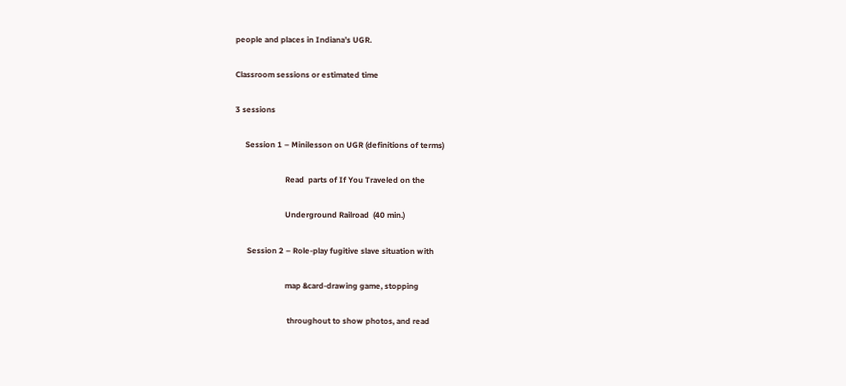people and places in Indiana’s UGR.

Classroom sessions or estimated time

3 sessions

     Session 1 – Minilesson on UGR (definitions of terms)

                         Read  parts of If You Traveled on the

                         Underground Railroad  (40 min.)

      Session 2 – Role-play fugitive slave situation with

                         map &card-drawing game, stopping

                          throughout to show photos, and read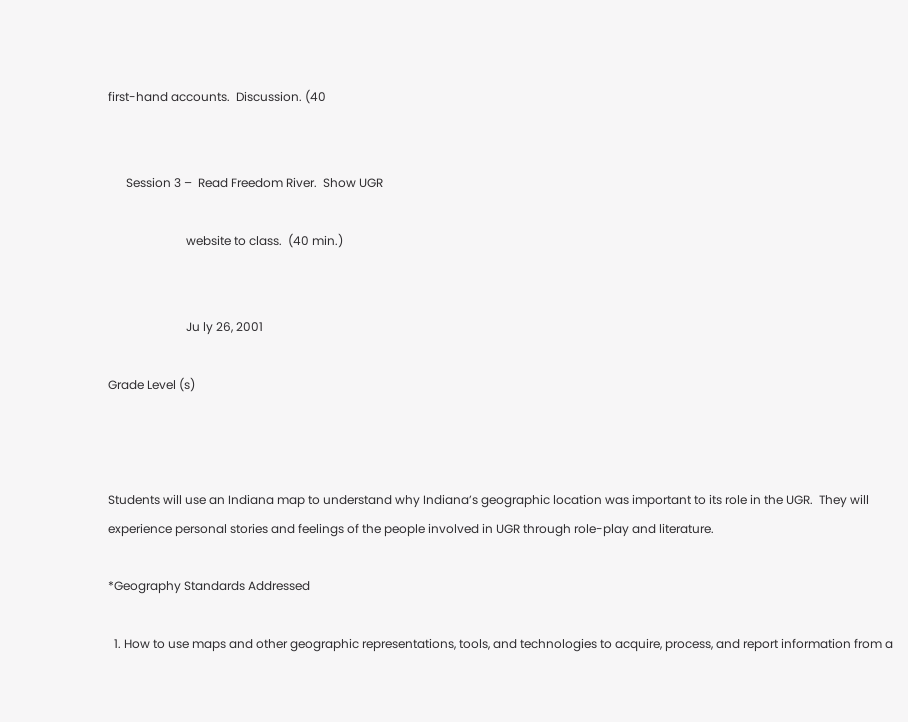first-hand accounts.  Discussion. (40


      Session 3 –  Read Freedom River.  Show UGR

                          website to class.  (40 min.)


                          Ju ly 26, 2001

Grade Level (s)



Students will use an Indiana map to understand why Indiana’s geographic location was important to its role in the UGR.  They will experience personal stories and feelings of the people involved in UGR through role-play and literature.

*Geography Standards Addressed

  1. How to use maps and other geographic representations, tools, and technologies to acquire, process, and report information from a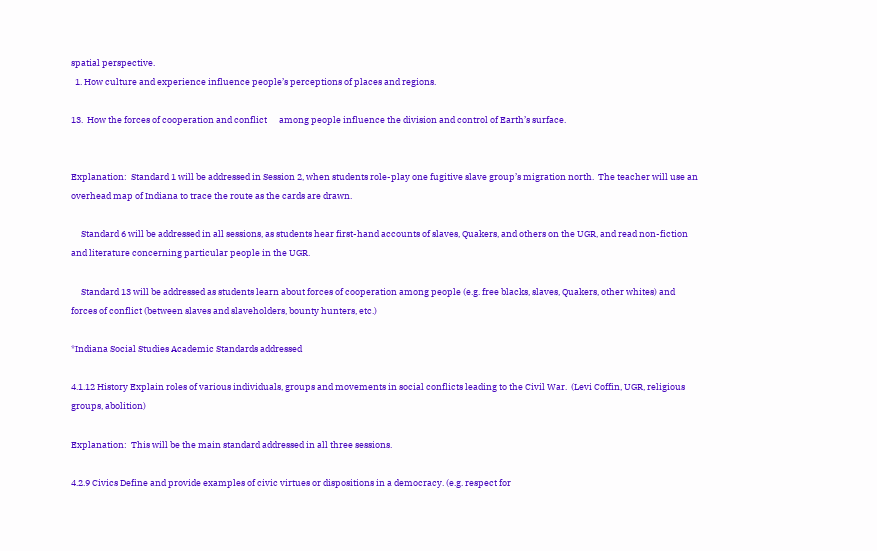spatial perspective.
  1. How culture and experience influence people’s perceptions of places and regions.

13.  How the forces of cooperation and conflict      among people influence the division and control of Earth’s surface.


Explanation:  Standard 1 will be addressed in Session 2, when students role-play one fugitive slave group’s migration north.  The teacher will use an overhead map of Indiana to trace the route as the cards are drawn.

     Standard 6 will be addressed in all sessions, as students hear first-hand accounts of slaves, Quakers, and others on the UGR, and read non-fiction and literature concerning particular people in the UGR.

     Standard 13 will be addressed as students learn about forces of cooperation among people (e.g. free blacks, slaves, Quakers, other whites) and forces of conflict (between slaves and slaveholders, bounty hunters, etc.)

*Indiana Social Studies Academic Standards addressed

4.1.12 History Explain roles of various individuals, groups and movements in social conflicts leading to the Civil War.  (Levi Coffin, UGR, religious groups, abolition)

Explanation:  This will be the main standard addressed in all three sessions.

4.2.9 Civics Define and provide examples of civic virtues or dispositions in a democracy. (e.g. respect for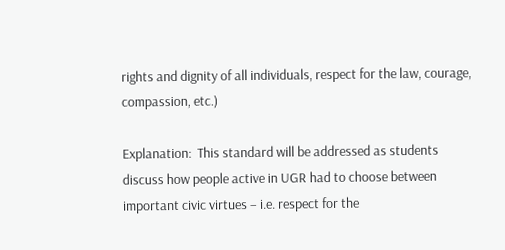rights and dignity of all individuals, respect for the law, courage, compassion, etc.)

Explanation:  This standard will be addressed as students discuss how people active in UGR had to choose between important civic virtues – i.e. respect for the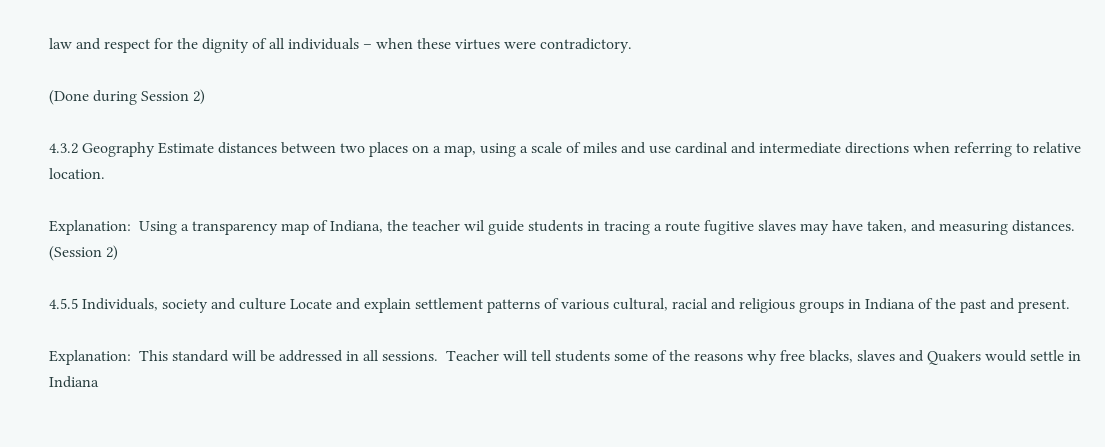law and respect for the dignity of all individuals – when these virtues were contradictory.

(Done during Session 2)

4.3.2 Geography Estimate distances between two places on a map, using a scale of miles and use cardinal and intermediate directions when referring to relative location.

Explanation:  Using a transparency map of Indiana, the teacher wil guide students in tracing a route fugitive slaves may have taken, and measuring distances.  (Session 2)

4.5.5 Individuals, society and culture Locate and explain settlement patterns of various cultural, racial and religious groups in Indiana of the past and present.

Explanation:  This standard will be addressed in all sessions.  Teacher will tell students some of the reasons why free blacks, slaves and Quakers would settle in Indiana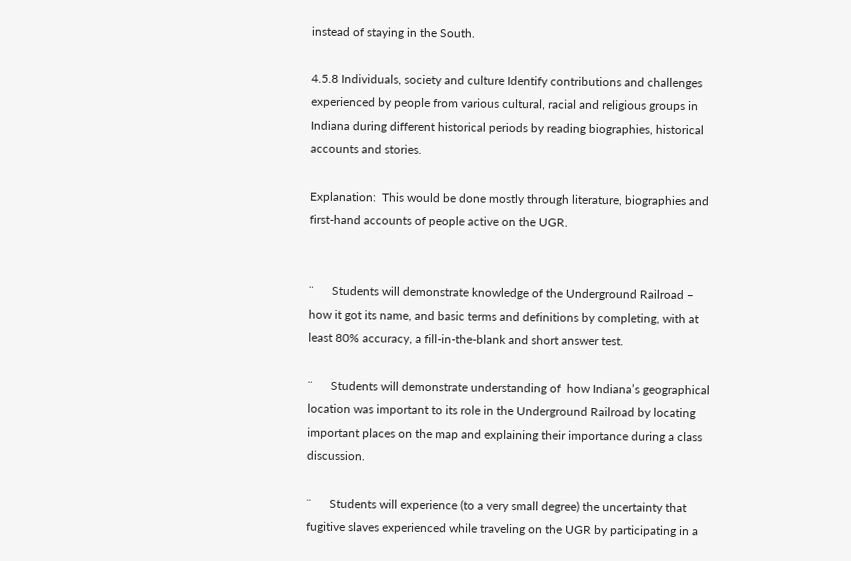instead of staying in the South.

4.5.8 Individuals, society and culture Identify contributions and challenges experienced by people from various cultural, racial and religious groups in Indiana during different historical periods by reading biographies, historical accounts and stories.

Explanation:  This would be done mostly through literature, biographies and first-hand accounts of people active on the UGR.


¨      Students will demonstrate knowledge of the Underground Railroad – how it got its name, and basic terms and definitions by completing, with at least 80% accuracy, a fill-in-the-blank and short answer test.

¨      Students will demonstrate understanding of  how Indiana’s geographical location was important to its role in the Underground Railroad by locating important places on the map and explaining their importance during a class discussion.

¨      Students will experience (to a very small degree) the uncertainty that fugitive slaves experienced while traveling on the UGR by participating in a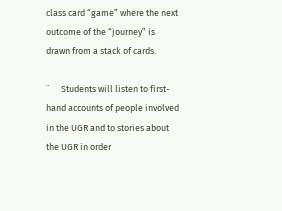class card “game” where the next outcome of the “journey” is drawn from a stack of cards.

¨      Students will listen to first-hand accounts of people involved in the UGR and to stories about the UGR in order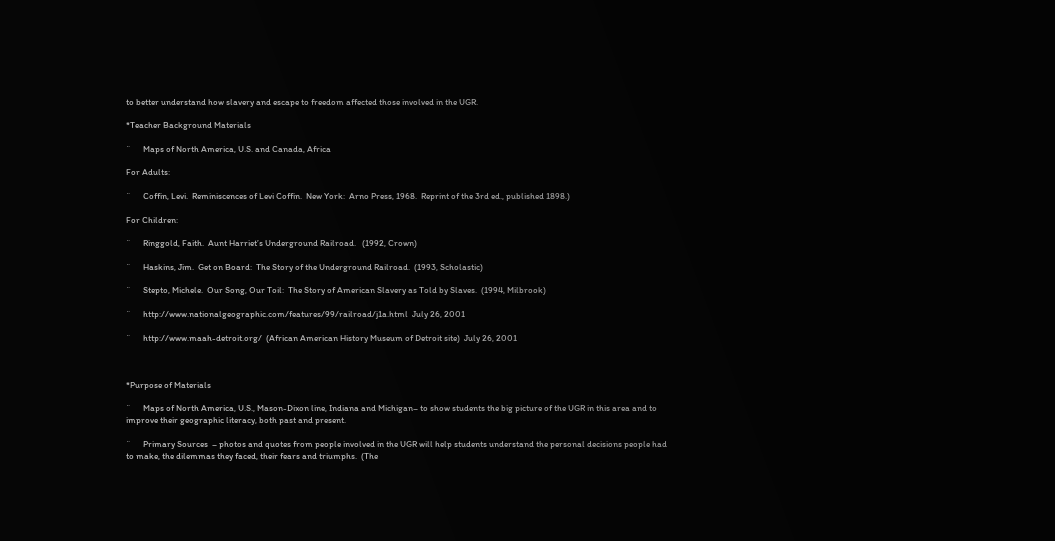to better understand how slavery and escape to freedom affected those involved in the UGR.

*Teacher Background Materials

¨      Maps of North America, U.S. and Canada, Africa

For Adults:

¨      Coffin, Levi.  Reminiscences of Levi Coffin.  New York:  Arno Press, 1968.  Reprint of the 3rd ed., published 1898.)

For Children:

¨      Ringgold, Faith.  Aunt Harriet’s Underground Railroad.   (1992, Crown)

¨      Haskins, Jim.  Get on Board:  The Story of the Underground Railroad.  (1993, Scholastic)

¨      Stepto, Michele.  Our Song, Our Toil:  The Story of American Slavery as Told by Slaves.  (1994, Milbrook)

¨      http://www.nationalgeographic.com/features/99/railroad/j1a.html  July 26, 2001

¨      http://www.maah-detroit.org/  (African American History Museum of Detroit site)  July 26, 2001



*Purpose of Materials

¨      Maps of North America, U.S., Mason-Dixon line, Indiana and Michigan– to show students the big picture of the UGR in this area and to improve their geographic literacy, both past and present.

¨      Primary Sources  – photos and quotes from people involved in the UGR will help students understand the personal decisions people had to make, the dilemmas they faced, their fears and triumphs.  (The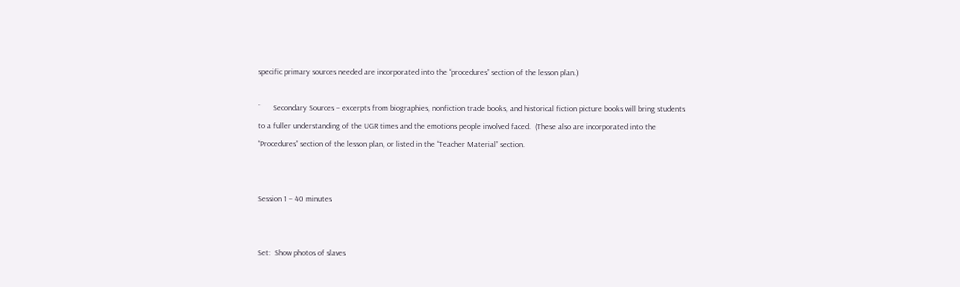specific primary sources needed are incorporated into the “procedures” section of the lesson plan.)

¨      Secondary Sources – excerpts from biographies, nonfiction trade books, and historical fiction picture books will bring students to a fuller understanding of the UGR times and the emotions people involved faced.  (These also are incorporated into the “Procedures” section of the lesson plan, or listed in the “Teacher Material” section.


Session 1 – 40 minutes


Set:  Show photos of slaves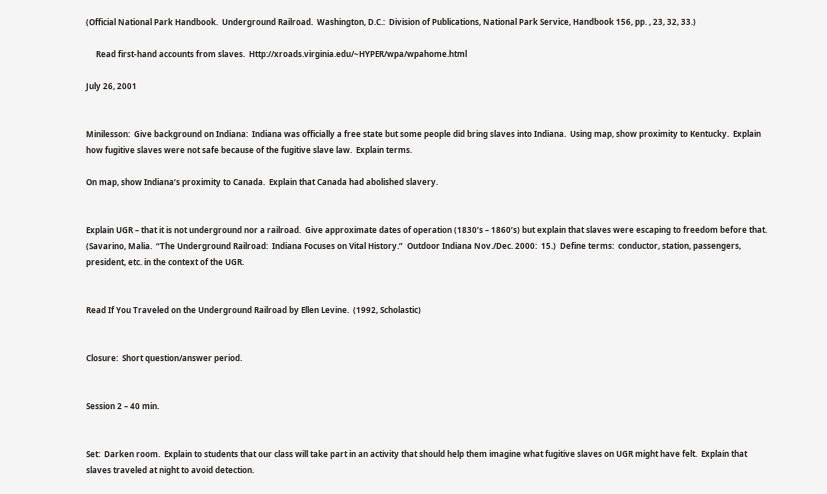(Official National Park Handbook.  Underground Railroad.  Washington, D.C.:  Division of Publications, National Park Service, Handbook 156, pp. , 23, 32, 33.)

     Read first-hand accounts from slaves.  Http://xroads.virginia.edu/~HYPER/wpa/wpahome.html

July 26, 2001


Minilesson:  Give background on Indiana:  Indiana was officially a free state but some people did bring slaves into Indiana.  Using map, show proximity to Kentucky.  Explain how fugitive slaves were not safe because of the fugitive slave law.  Explain terms.

On map, show Indiana’s proximity to Canada.  Explain that Canada had abolished slavery.


Explain UGR – that it is not underground nor a railroad.  Give approximate dates of operation (1830’s – 1860’s) but explain that slaves were escaping to freedom before that.  (Savarino, Malia.  “The Underground Railroad:  Indiana Focuses on Vital History.”  Outdoor Indiana Nov./Dec. 2000:  15.)  Define terms:  conductor, station, passengers, president, etc. in the context of the UGR.


Read If You Traveled on the Underground Railroad by Ellen Levine.  (1992, Scholastic)


Closure:  Short question/answer period.


Session 2 – 40 min.


Set:  Darken room.  Explain to students that our class will take part in an activity that should help them imagine what fugitive slaves on UGR might have felt.  Explain that slaves traveled at night to avoid detection.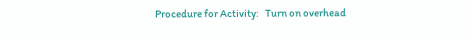Procedure for Activity:   Turn on overhead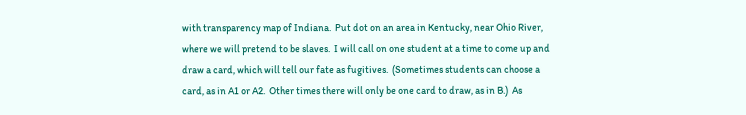with transparency map of Indiana.  Put dot on an area in Kentucky, near Ohio River, where we will pretend to be slaves.  I will call on one student at a time to come up and draw a card, which will tell our fate as fugitives.  (Sometimes students can choose a card, as in A1 or A2.  Other times there will only be one card to draw, as in B.)  As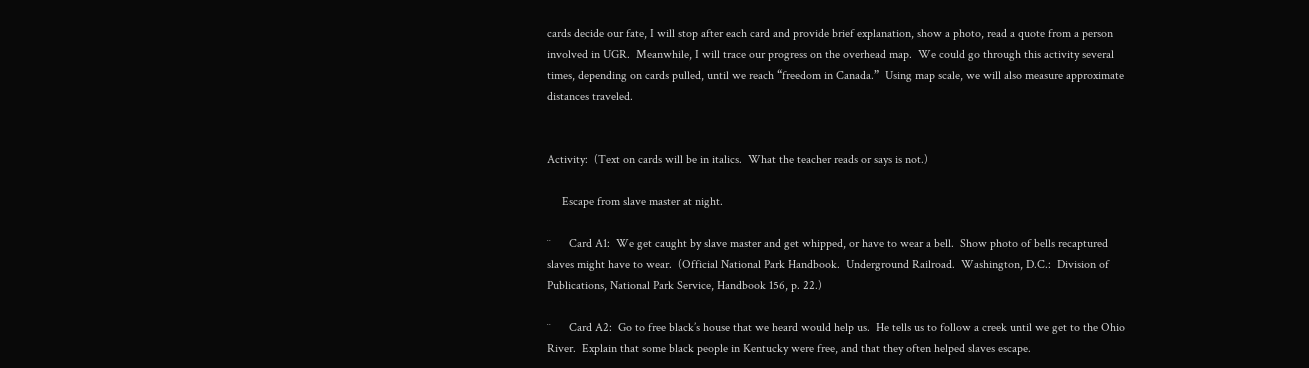cards decide our fate, I will stop after each card and provide brief explanation, show a photo, read a quote from a person involved in UGR.  Meanwhile, I will trace our progress on the overhead map.  We could go through this activity several times, depending on cards pulled, until we reach “freedom in Canada.”  Using map scale, we will also measure approximate distances traveled.


Activity:  (Text on cards will be in italics.  What the teacher reads or says is not.)

     Escape from slave master at night.

¨      Card A1:  We get caught by slave master and get whipped, or have to wear a bell.  Show photo of bells recaptured slaves might have to wear.  (Official National Park Handbook.  Underground Railroad.  Washington, D.C.:  Division of Publications, National Park Service, Handbook 156, p. 22.)

¨      Card A2:  Go to free black’s house that we heard would help us.  He tells us to follow a creek until we get to the Ohio River.  Explain that some black people in Kentucky were free, and that they often helped slaves escape.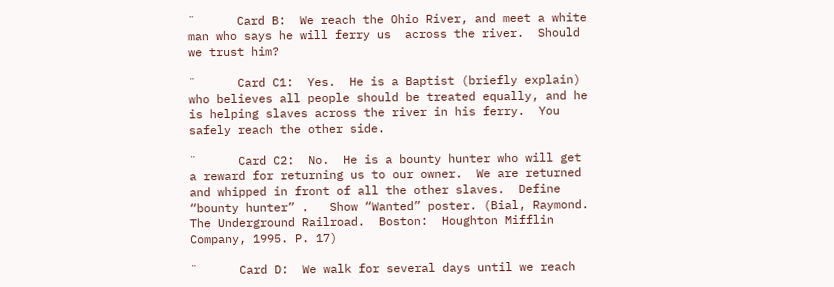¨      Card B:  We reach the Ohio River, and meet a white man who says he will ferry us  across the river.  Should we trust him?

¨      Card C1:  Yes.  He is a Baptist (briefly explain) who believes all people should be treated equally, and he is helping slaves across the river in his ferry.  You safely reach the other side.

¨      Card C2:  No.  He is a bounty hunter who will get a reward for returning us to our owner.  We are returned and whipped in front of all the other slaves.  Define “bounty hunter” .   Show “Wanted” poster. (Bial, Raymond.  The Underground Railroad.  Boston:  Houghton Mifflin Company, 1995. P. 17)

¨      Card D:  We walk for several days until we reach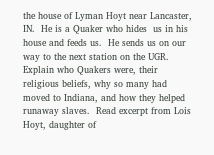the house of Lyman Hoyt near Lancaster, IN.  He is a Quaker who hides  us in his house and feeds us.  He sends us on our way to the next station on the UGR.   Explain who Quakers were, their religious beliefs, why so many had moved to Indiana, and how they helped runaway slaves.  Read excerpt from Lois Hoyt, daughter of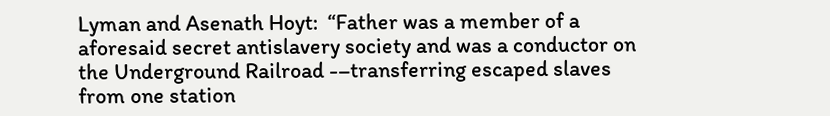Lyman and Asenath Hoyt:  “Father was a member of a aforesaid secret antislavery society and was a conductor on the Underground Railroad -–transferring escaped slaves from one station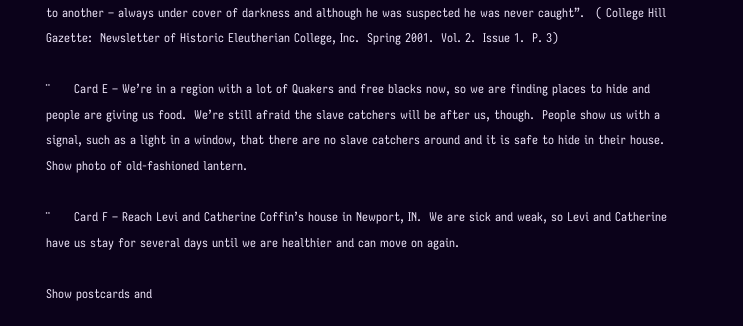to another – always under cover of darkness and although he was suspected he was never caught”.   ( College Hill Gazette:  Newsletter of Historic Eleutherian College, Inc.  Spring 2001.  Vol. 2.  Issue 1.  P. 3)

¨      Card E – We’re in a region with a lot of Quakers and free blacks now, so we are finding places to hide and people are giving us food.  We’re still afraid the slave catchers will be after us, though.  People show us with a signal, such as a light in a window, that there are no slave catchers around and it is safe to hide in their house.  Show photo of old-fashioned lantern.

¨      Card F – Reach Levi and Catherine Coffin’s house in Newport, IN.  We are sick and weak, so Levi and Catherine have us stay for several days until we are healthier and can move on again.

Show postcards and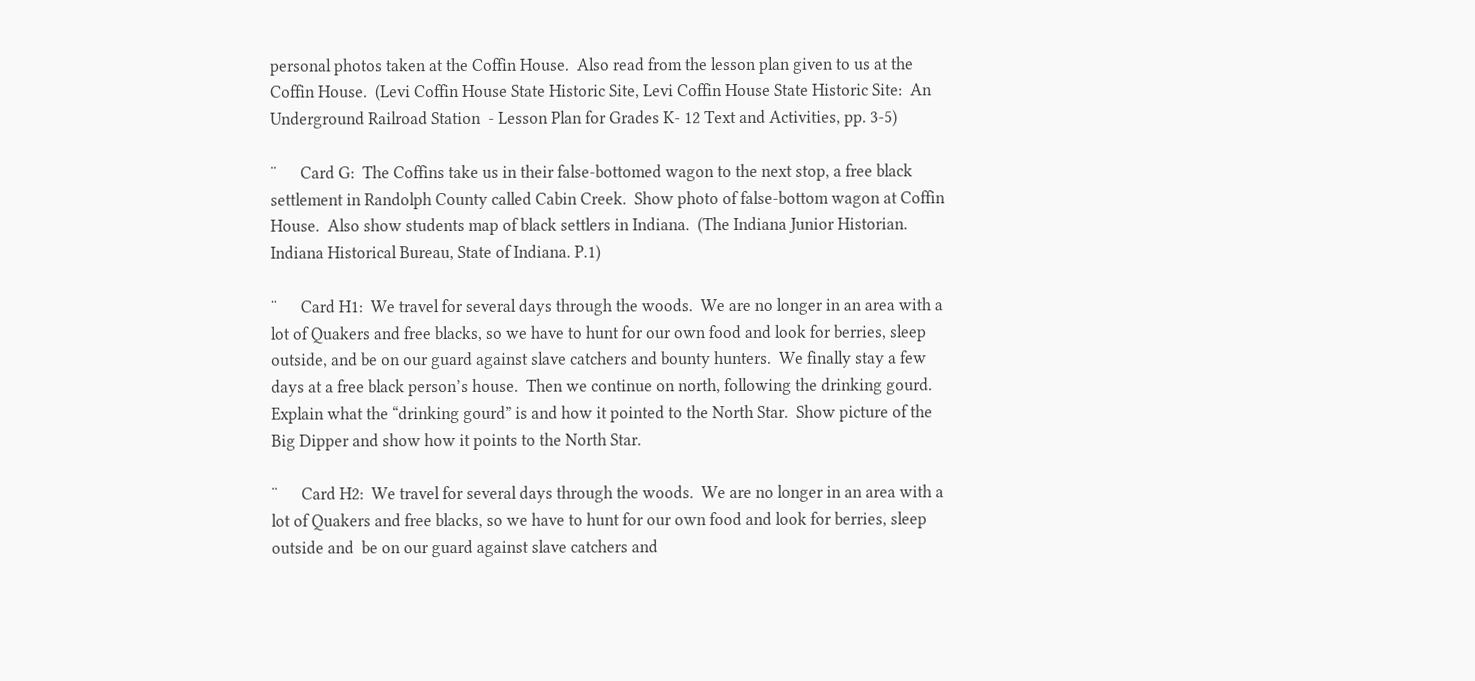personal photos taken at the Coffin House.  Also read from the lesson plan given to us at the Coffin House.  (Levi Coffin House State Historic Site, Levi Coffin House State Historic Site:  An Underground Railroad Station  - Lesson Plan for Grades K- 12 Text and Activities, pp. 3-5)

¨      Card G:  The Coffins take us in their false-bottomed wagon to the next stop, a free black settlement in Randolph County called Cabin Creek.  Show photo of false-bottom wagon at Coffin House.  Also show students map of black settlers in Indiana.  (The Indiana Junior Historian.  Indiana Historical Bureau, State of Indiana. P.1)

¨      Card H1:  We travel for several days through the woods.  We are no longer in an area with a lot of Quakers and free blacks, so we have to hunt for our own food and look for berries, sleep outside, and be on our guard against slave catchers and bounty hunters.  We finally stay a few days at a free black person’s house.  Then we continue on north, following the drinking gourd.  Explain what the “drinking gourd” is and how it pointed to the North Star.  Show picture of the Big Dipper and show how it points to the North Star.

¨      Card H2:  We travel for several days through the woods.  We are no longer in an area with a lot of Quakers and free blacks, so we have to hunt for our own food and look for berries, sleep outside and  be on our guard against slave catchers and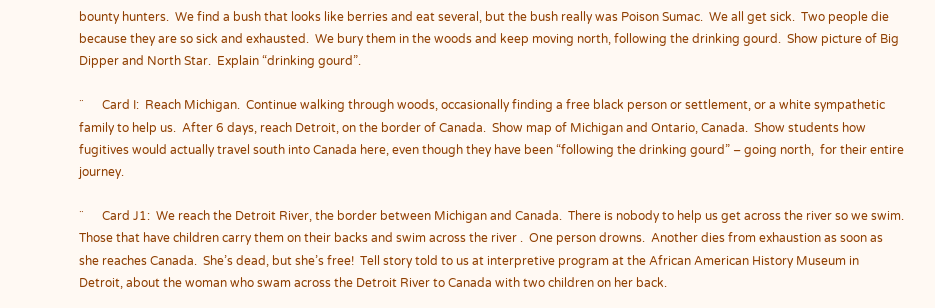bounty hunters.  We find a bush that looks like berries and eat several, but the bush really was Poison Sumac.  We all get sick.  Two people die because they are so sick and exhausted.  We bury them in the woods and keep moving north, following the drinking gourd.  Show picture of Big Dipper and North Star.  Explain “drinking gourd”.

¨      Card I:  Reach Michigan.  Continue walking through woods, occasionally finding a free black person or settlement, or a white sympathetic family to help us.  After 6 days, reach Detroit, on the border of Canada.  Show map of Michigan and Ontario, Canada.  Show students how fugitives would actually travel south into Canada here, even though they have been “following the drinking gourd” – going north,  for their entire journey.

¨      Card J1:  We reach the Detroit River, the border between Michigan and Canada.  There is nobody to help us get across the river so we swim.  Those that have children carry them on their backs and swim across the river .  One person drowns.  Another dies from exhaustion as soon as she reaches Canada.  She’s dead, but she’s free!  Tell story told to us at interpretive program at the African American History Museum in Detroit, about the woman who swam across the Detroit River to Canada with two children on her back.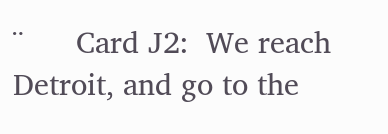¨      Card J2:  We reach Detroit, and go to the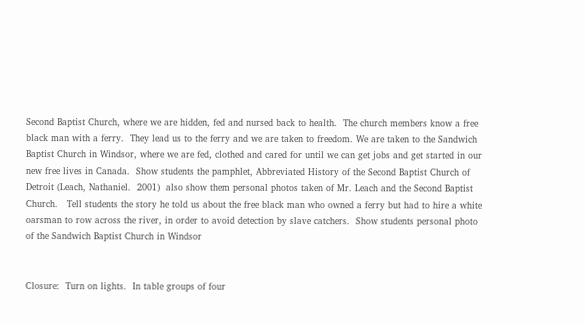Second Baptist Church, where we are hidden, fed and nursed back to health.  The church members know a free black man with a ferry.  They lead us to the ferry and we are taken to freedom. We are taken to the Sandwich Baptist Church in Windsor, where we are fed, clothed and cared for until we can get jobs and get started in our new free lives in Canada.  Show students the pamphlet, Abbreviated History of the Second Baptist Church of Detroit (Leach, Nathaniel.  2001)  also show them personal photos taken of Mr. Leach and the Second Baptist Church.   Tell students the story he told us about the free black man who owned a ferry but had to hire a white oarsman to row across the river, in order to avoid detection by slave catchers.  Show students personal photo of the Sandwich Baptist Church in Windsor


Closure:  Turn on lights.  In table groups of four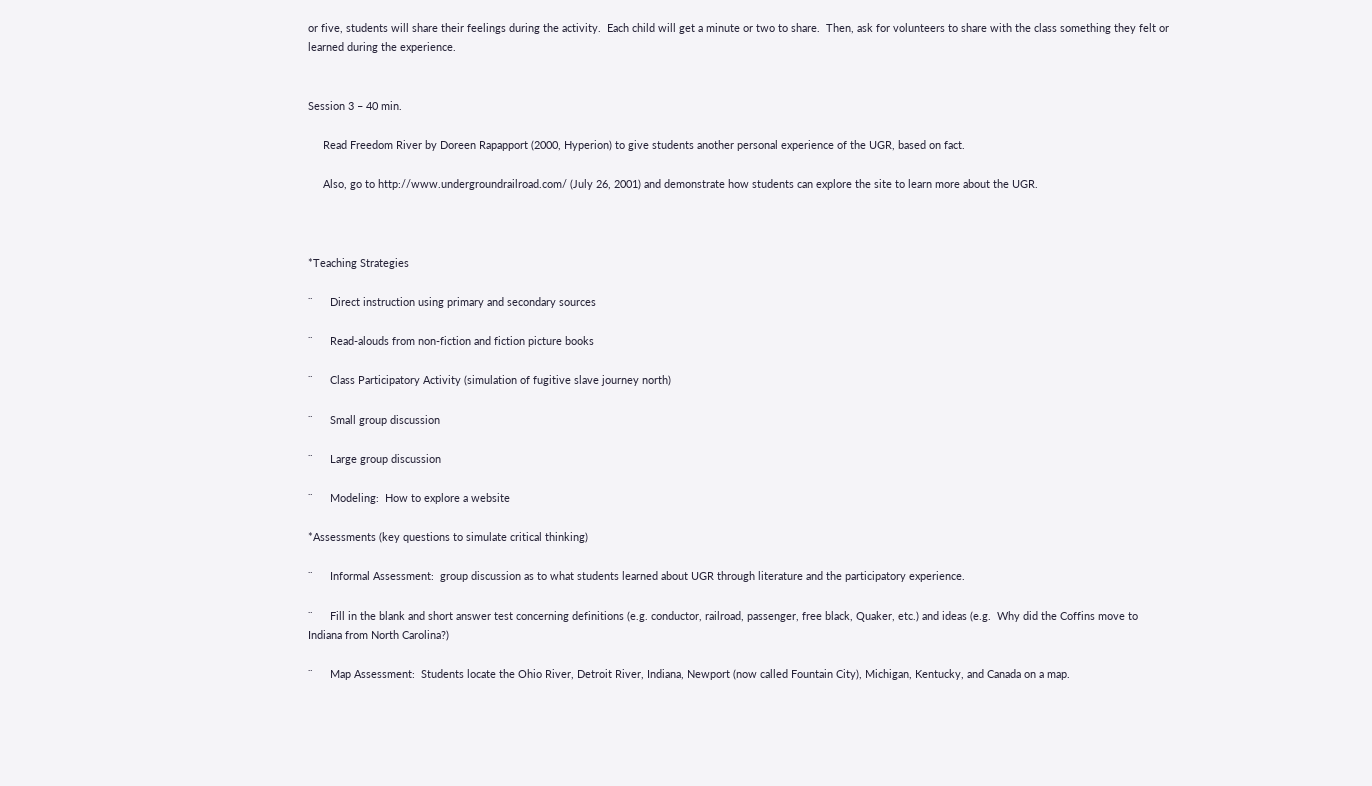or five, students will share their feelings during the activity.  Each child will get a minute or two to share.  Then, ask for volunteers to share with the class something they felt or learned during the experience.


Session 3 – 40 min.

     Read Freedom River by Doreen Rapapport (2000, Hyperion) to give students another personal experience of the UGR, based on fact.

     Also, go to http://www.undergroundrailroad.com/ (July 26, 2001) and demonstrate how students can explore the site to learn more about the UGR.



*Teaching Strategies

¨      Direct instruction using primary and secondary sources

¨      Read-alouds from non-fiction and fiction picture books

¨      Class Participatory Activity (simulation of fugitive slave journey north)

¨      Small group discussion

¨      Large group discussion

¨      Modeling:  How to explore a website

*Assessments (key questions to simulate critical thinking)

¨      Informal Assessment:  group discussion as to what students learned about UGR through literature and the participatory experience.

¨      Fill in the blank and short answer test concerning definitions (e.g. conductor, railroad, passenger, free black, Quaker, etc.) and ideas (e.g.  Why did the Coffins move to Indiana from North Carolina?)

¨      Map Assessment:  Students locate the Ohio River, Detroit River, Indiana, Newport (now called Fountain City), Michigan, Kentucky, and Canada on a map.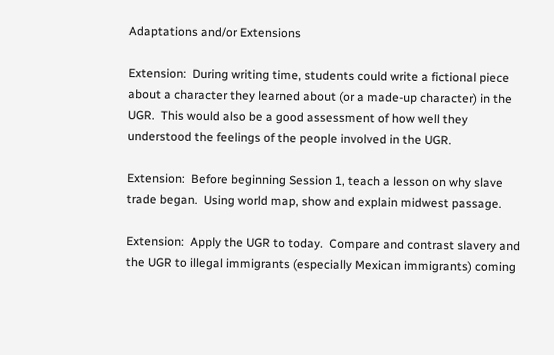Adaptations and/or Extensions

Extension:  During writing time, students could write a fictional piece about a character they learned about (or a made-up character) in the UGR.  This would also be a good assessment of how well they understood the feelings of the people involved in the UGR.

Extension:  Before beginning Session 1, teach a lesson on why slave trade began.  Using world map, show and explain midwest passage.

Extension:  Apply the UGR to today.  Compare and contrast slavery and the UGR to illegal immigrants (especially Mexican immigrants) coming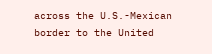across the U.S.-Mexican border to the United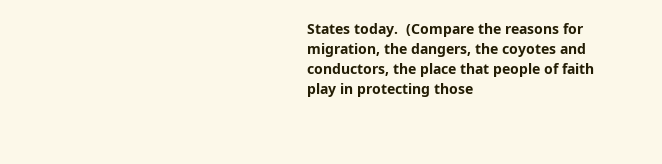States today.  (Compare the reasons for migration, the dangers, the coyotes and conductors, the place that people of faith play in protecting those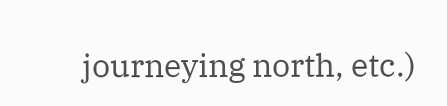journeying north, etc.)